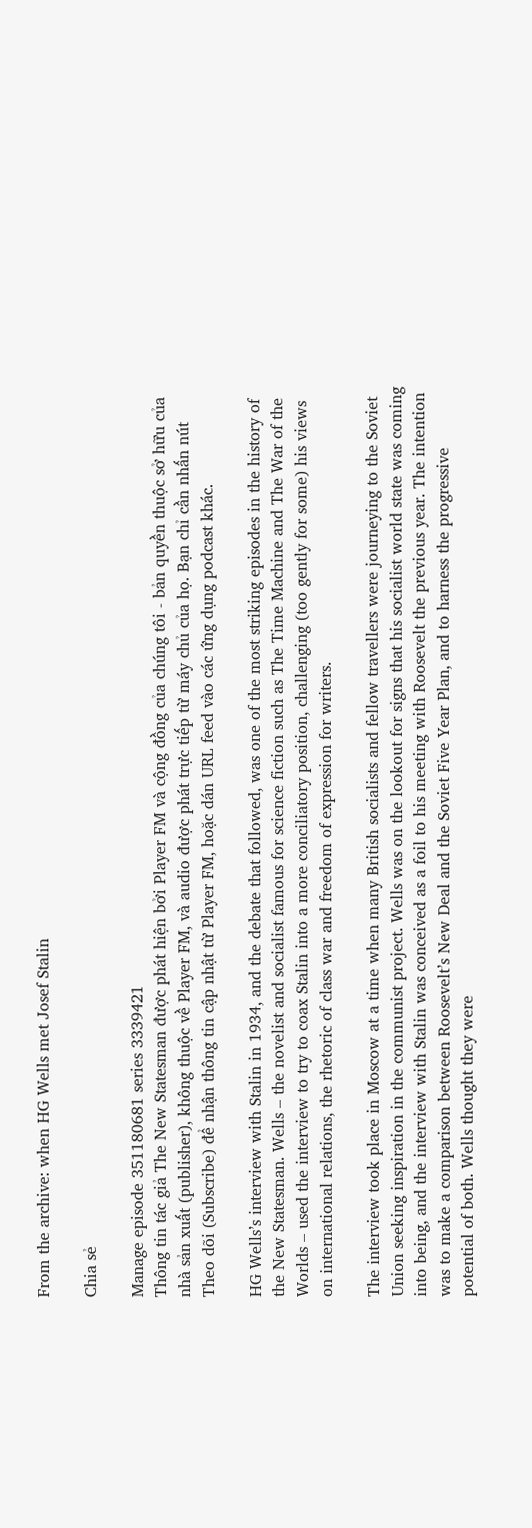From the archive: when HG Wells met Josef Stalin

Chia sẻ

Manage episode 351180681 series 3339421
Thông tin tác giả The New Statesman được phát hiện bởi Player FM và cộng đồng của chúng tôi - bản quyền thuộc sở hữu của nhà sản xuất (publisher), không thuộc về Player FM, và audio được phát trực tiếp từ máy chủ của họ. Bạn chỉ cần nhấn nút Theo dõi (Subscribe) để nhận thông tin cập nhật từ Player FM, hoặc dán URL feed vào các ứng dụng podcast khác.

HG Wells’s interview with Stalin in 1934, and the debate that followed, was one of the most striking episodes in the history of the New Statesman. Wells – the novelist and socialist famous for science fiction such as The Time Machine and The War of the Worlds – used the interview to try to coax Stalin into a more conciliatory position, challenging (too gently for some) his views on international relations, the rhetoric of class war and freedom of expression for writers.

The interview took place in Moscow at a time when many British socialists and fellow travellers were journeying to the Soviet Union seeking inspiration in the communist project. Wells was on the lookout for signs that his socialist world state was coming into being, and the interview with Stalin was conceived as a foil to his meeting with Roosevelt the previous year. The intention was to make a comparison between Roosevelt’s New Deal and the Soviet Five Year Plan, and to harness the progressive potential of both. Wells thought they were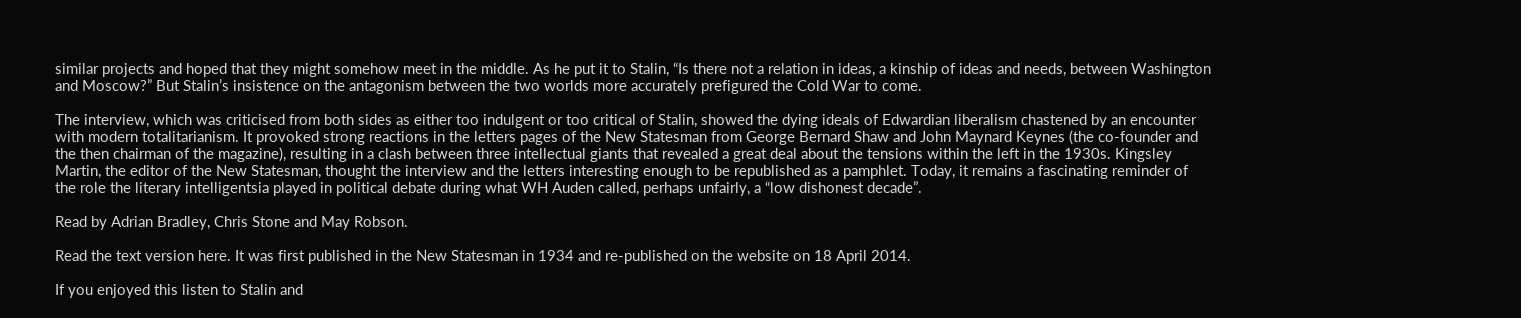similar projects and hoped that they might somehow meet in the middle. As he put it to Stalin, “Is there not a relation in ideas, a kinship of ideas and needs, between Washington and Moscow?” But Stalin’s insistence on the antagonism between the two worlds more accurately prefigured the Cold War to come.

The interview, which was criticised from both sides as either too indulgent or too critical of Stalin, showed the dying ideals of Edwardian liberalism chastened by an encounter with modern totalitarianism. It provoked strong reactions in the letters pages of the New Statesman from George Bernard Shaw and John Maynard Keynes (the co-founder and the then chairman of the magazine), resulting in a clash between three intellectual giants that revealed a great deal about the tensions within the left in the 1930s. Kingsley Martin, the editor of the New Statesman, thought the interview and the letters interesting enough to be republished as a pamphlet. Today, it remains a fascinating reminder of the role the literary intelligentsia played in political debate during what WH Auden called, perhaps unfairly, a “low dishonest decade”.

Read by Adrian Bradley, Chris Stone and May Robson.

Read the text version here. It was first published in the New Statesman in 1934 and re-published on the website on 18 April 2014.

If you enjoyed this listen to Stalin and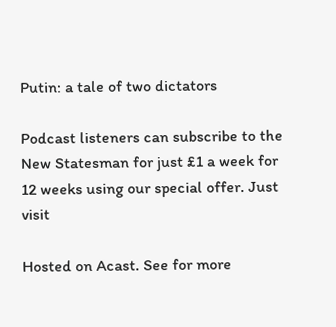Putin: a tale of two dictators

Podcast listeners can subscribe to the New Statesman for just £1 a week for 12 weeks using our special offer. Just visit

Hosted on Acast. See for more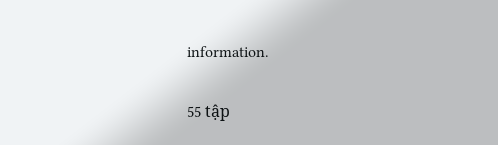information.

55 tập